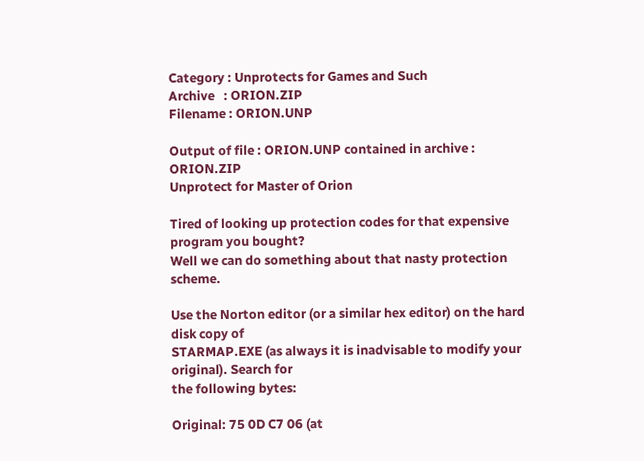Category : Unprotects for Games and Such
Archive   : ORION.ZIP
Filename : ORION.UNP

Output of file : ORION.UNP contained in archive : ORION.ZIP
Unprotect for Master of Orion

Tired of looking up protection codes for that expensive program you bought?
Well we can do something about that nasty protection scheme.

Use the Norton editor (or a similar hex editor) on the hard disk copy of
STARMAP.EXE (as always it is inadvisable to modify your original). Search for
the following bytes:

Original: 75 0D C7 06 (at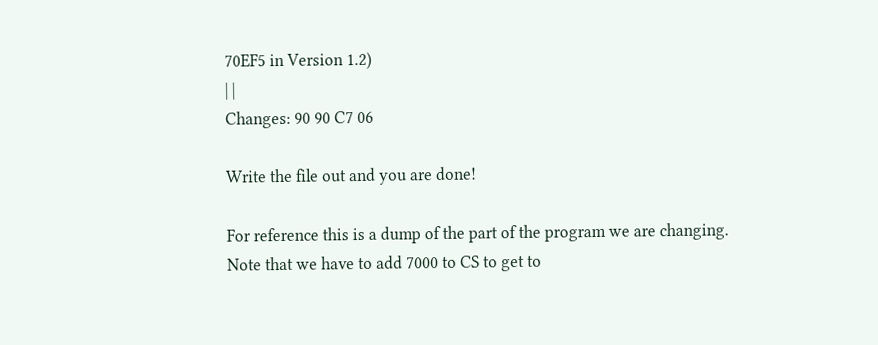70EF5 in Version 1.2)
| |
Changes: 90 90 C7 06

Write the file out and you are done!

For reference this is a dump of the part of the program we are changing.
Note that we have to add 7000 to CS to get to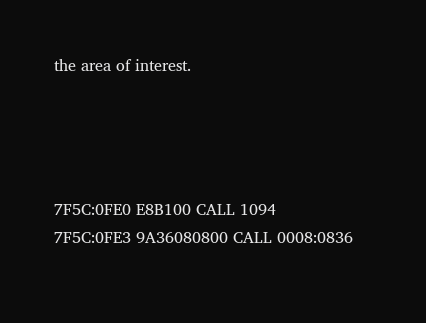the area of interest.




7F5C:0FE0 E8B100 CALL 1094
7F5C:0FE3 9A36080800 CALL 0008:0836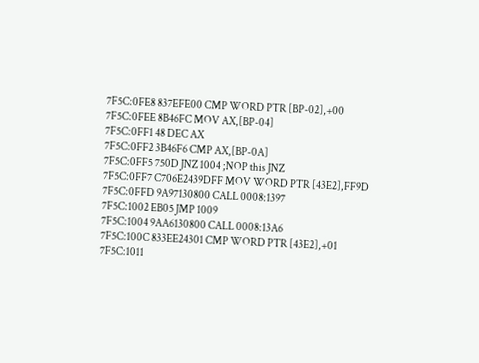7F5C:0FE8 837EFE00 CMP WORD PTR [BP-02],+00
7F5C:0FEE 8B46FC MOV AX,[BP-04]
7F5C:0FF1 48 DEC AX
7F5C:0FF2 3B46F6 CMP AX,[BP-0A]
7F5C:0FF5 750D JNZ 1004 ;NOP this JNZ
7F5C:0FF7 C706E2439DFF MOV WORD PTR [43E2],FF9D
7F5C:0FFD 9A97130800 CALL 0008:1397
7F5C:1002 EB05 JMP 1009
7F5C:1004 9AA6130800 CALL 0008:13A6
7F5C:100C 833EE24301 CMP WORD PTR [43E2],+01
7F5C:1011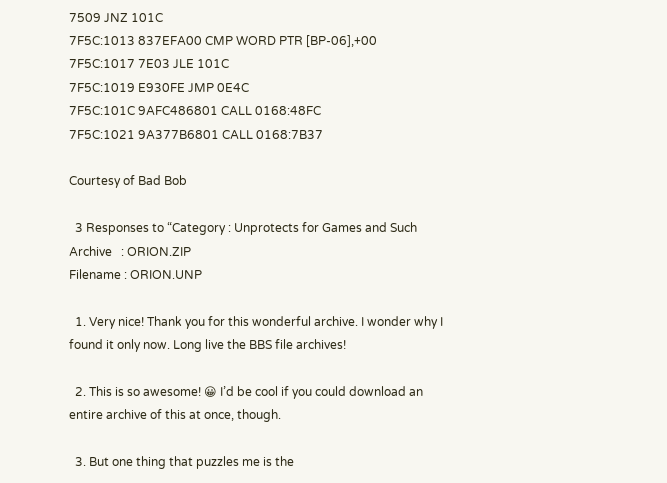7509 JNZ 101C
7F5C:1013 837EFA00 CMP WORD PTR [BP-06],+00
7F5C:1017 7E03 JLE 101C
7F5C:1019 E930FE JMP 0E4C
7F5C:101C 9AFC486801 CALL 0168:48FC
7F5C:1021 9A377B6801 CALL 0168:7B37

Courtesy of Bad Bob

  3 Responses to “Category : Unprotects for Games and Such
Archive   : ORION.ZIP
Filename : ORION.UNP

  1. Very nice! Thank you for this wonderful archive. I wonder why I found it only now. Long live the BBS file archives!

  2. This is so awesome! 😀 I’d be cool if you could download an entire archive of this at once, though.

  3. But one thing that puzzles me is the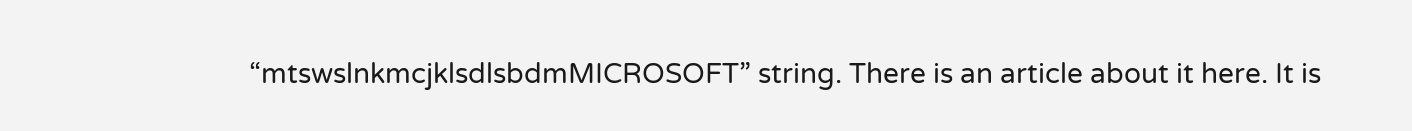“mtswslnkmcjklsdlsbdmMICROSOFT” string. There is an article about it here. It is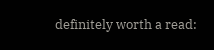definitely worth a read: